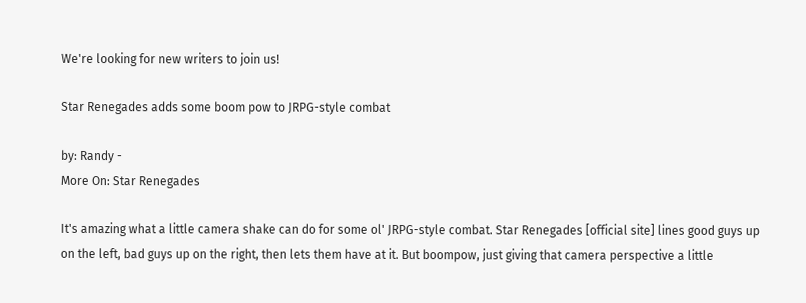We're looking for new writers to join us!

Star Renegades adds some boom pow to JRPG-style combat

by: Randy -
More On: Star Renegades

It's amazing what a little camera shake can do for some ol' JRPG-style combat. Star Renegades [official site] lines good guys up on the left, bad guys up on the right, then lets them have at it. But boompow, just giving that camera perspective a little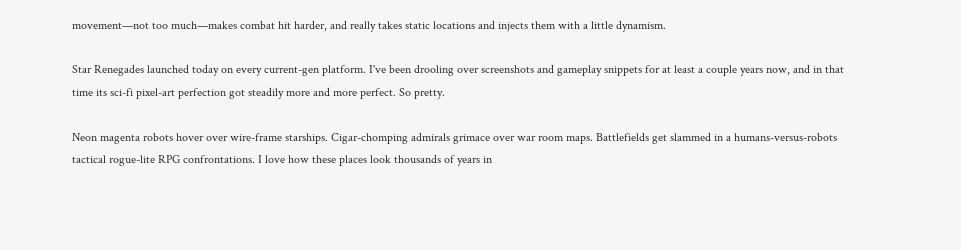movement—not too much—makes combat hit harder, and really takes static locations and injects them with a little dynamism.

Star Renegades launched today on every current-gen platform. I've been drooling over screenshots and gameplay snippets for at least a couple years now, and in that time its sci-fi pixel-art perfection got steadily more and more perfect. So pretty.

Neon magenta robots hover over wire-frame starships. Cigar-chomping admirals grimace over war room maps. Battlefields get slammed in a humans-versus-robots tactical rogue-lite RPG confrontations. I love how these places look thousands of years in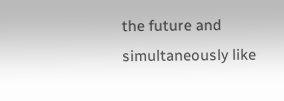the future and simultaneously like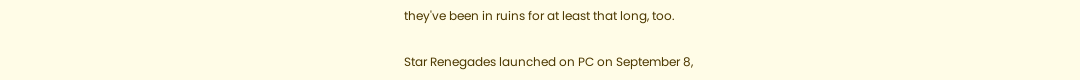they've been in ruins for at least that long, too.

Star Renegades launched on PC on September 8,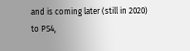and is coming later (still in 2020) to PS4,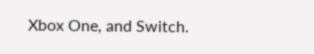Xbox One, and Switch.